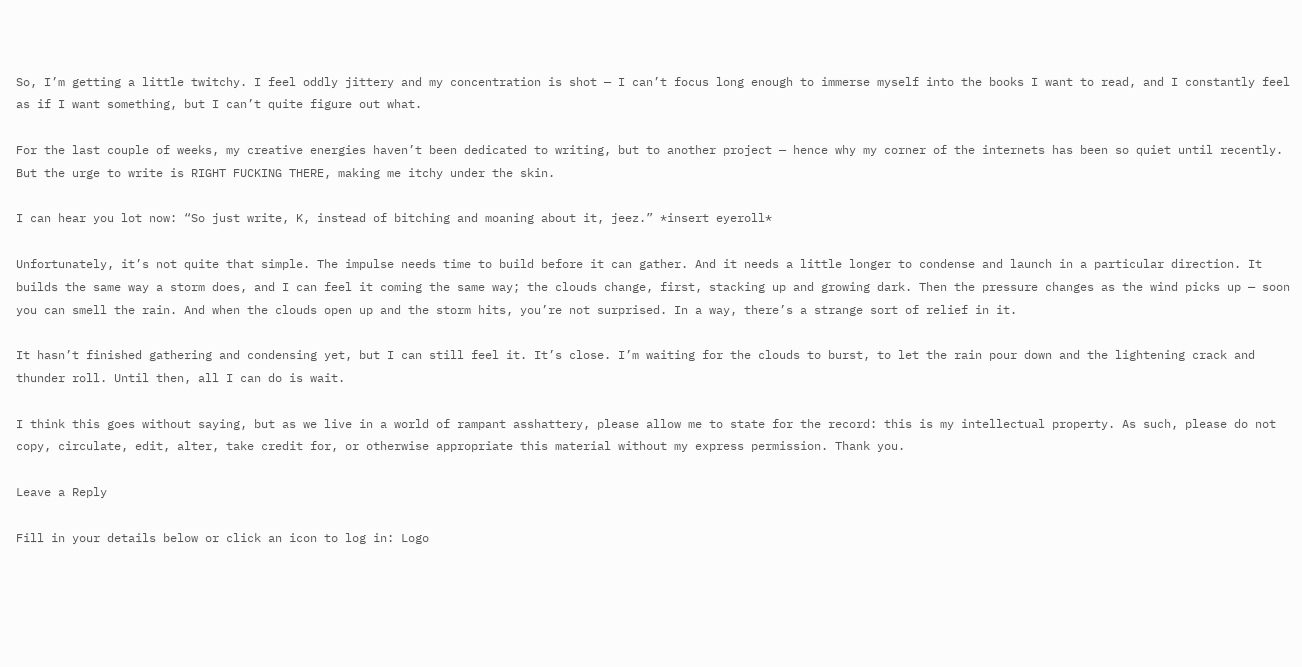So, I’m getting a little twitchy. I feel oddly jittery and my concentration is shot — I can’t focus long enough to immerse myself into the books I want to read, and I constantly feel as if I want something, but I can’t quite figure out what.

For the last couple of weeks, my creative energies haven’t been dedicated to writing, but to another project — hence why my corner of the internets has been so quiet until recently. But the urge to write is RIGHT FUCKING THERE, making me itchy under the skin.

I can hear you lot now: “So just write, K, instead of bitching and moaning about it, jeez.” *insert eyeroll*

Unfortunately, it’s not quite that simple. The impulse needs time to build before it can gather. And it needs a little longer to condense and launch in a particular direction. It builds the same way a storm does, and I can feel it coming the same way; the clouds change, first, stacking up and growing dark. Then the pressure changes as the wind picks up — soon you can smell the rain. And when the clouds open up and the storm hits, you’re not surprised. In a way, there’s a strange sort of relief in it.

It hasn’t finished gathering and condensing yet, but I can still feel it. It’s close. I’m waiting for the clouds to burst, to let the rain pour down and the lightening crack and thunder roll. Until then, all I can do is wait.

I think this goes without saying, but as we live in a world of rampant asshattery, please allow me to state for the record: this is my intellectual property. As such, please do not copy, circulate, edit, alter, take credit for, or otherwise appropriate this material without my express permission. Thank you.

Leave a Reply

Fill in your details below or click an icon to log in: Logo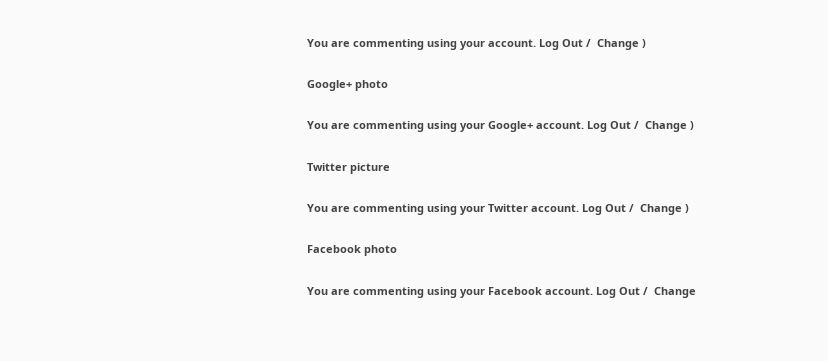You are commenting using your account. Log Out /  Change )

Google+ photo

You are commenting using your Google+ account. Log Out /  Change )

Twitter picture

You are commenting using your Twitter account. Log Out /  Change )

Facebook photo

You are commenting using your Facebook account. Log Out /  Change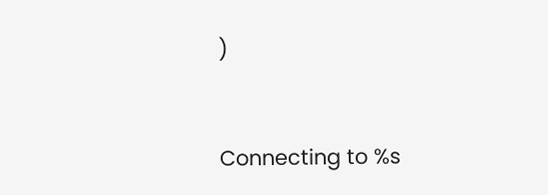)


Connecting to %s